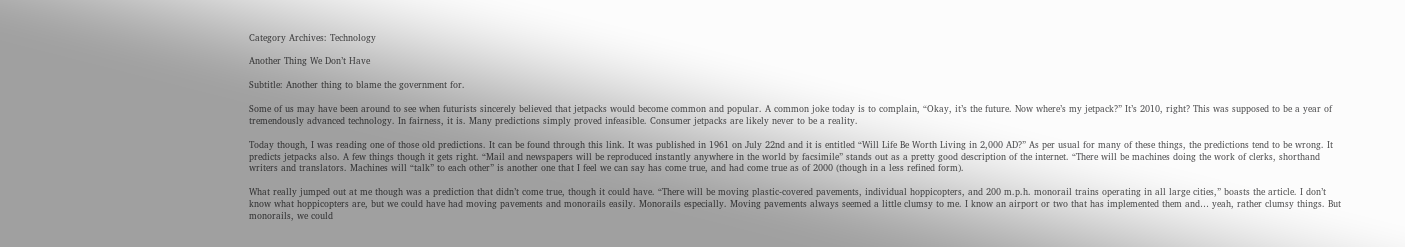Category Archives: Technology

Another Thing We Don’t Have

Subtitle: Another thing to blame the government for.

Some of us may have been around to see when futurists sincerely believed that jetpacks would become common and popular. A common joke today is to complain, “Okay, it’s the future. Now where’s my jetpack?” It’s 2010, right? This was supposed to be a year of tremendously advanced technology. In fairness, it is. Many predictions simply proved infeasible. Consumer jetpacks are likely never to be a reality.

Today though, I was reading one of those old predictions. It can be found through this link. It was published in 1961 on July 22nd and it is entitled “Will Life Be Worth Living in 2,000 AD?” As per usual for many of these things, the predictions tend to be wrong. It predicts jetpacks also. A few things though it gets right. “Mail and newspapers will be reproduced instantly anywhere in the world by facsimile” stands out as a pretty good description of the internet. “There will be machines doing the work of clerks, shorthand writers and translators. Machines will “talk” to each other” is another one that I feel we can say has come true, and had come true as of 2000 (though in a less refined form).

What really jumped out at me though was a prediction that didn’t come true, though it could have. “There will be moving plastic-covered pavements, individual hoppicopters, and 200 m.p.h. monorail trains operating in all large cities,” boasts the article. I don’t know what hoppicopters are, but we could have had moving pavements and monorails easily. Monorails especially. Moving pavements always seemed a little clumsy to me. I know an airport or two that has implemented them and… yeah, rather clumsy things. But monorails, we could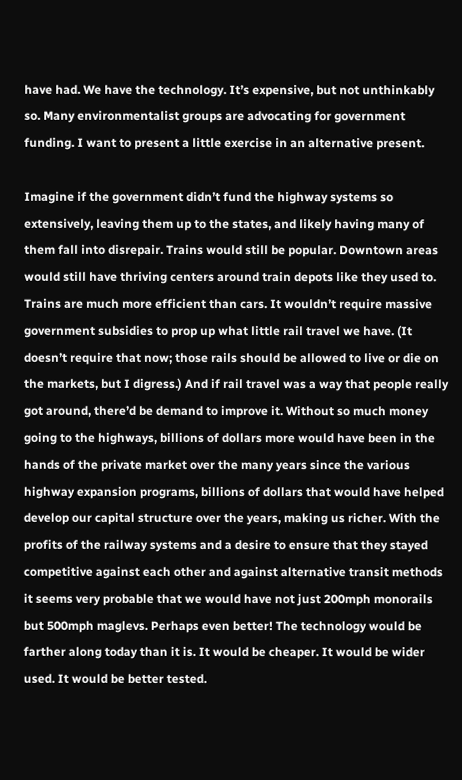have had. We have the technology. It’s expensive, but not unthinkably so. Many environmentalist groups are advocating for government funding. I want to present a little exercise in an alternative present.

Imagine if the government didn’t fund the highway systems so extensively, leaving them up to the states, and likely having many of them fall into disrepair. Trains would still be popular. Downtown areas would still have thriving centers around train depots like they used to. Trains are much more efficient than cars. It wouldn’t require massive government subsidies to prop up what little rail travel we have. (It doesn’t require that now; those rails should be allowed to live or die on the markets, but I digress.) And if rail travel was a way that people really got around, there’d be demand to improve it. Without so much money going to the highways, billions of dollars more would have been in the hands of the private market over the many years since the various highway expansion programs, billions of dollars that would have helped develop our capital structure over the years, making us richer. With the profits of the railway systems and a desire to ensure that they stayed competitive against each other and against alternative transit methods it seems very probable that we would have not just 200mph monorails but 500mph maglevs. Perhaps even better! The technology would be farther along today than it is. It would be cheaper. It would be wider used. It would be better tested.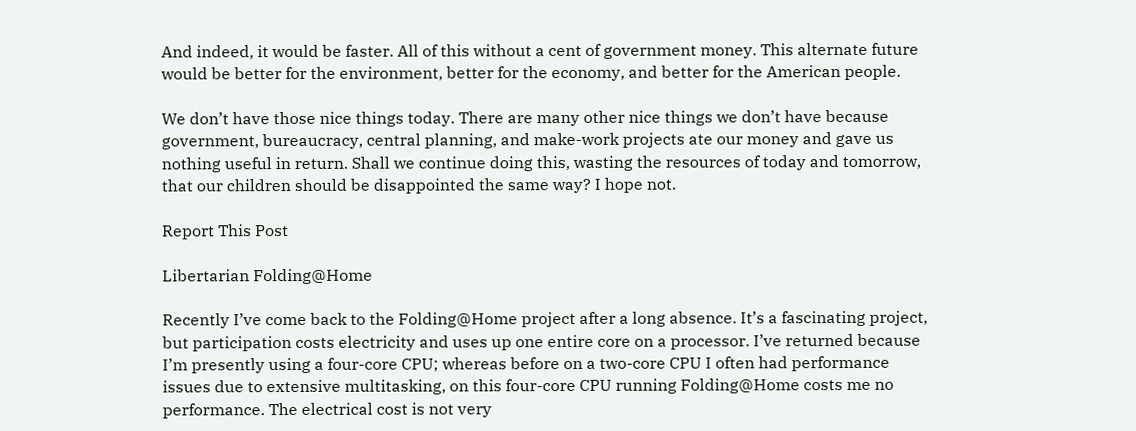And indeed, it would be faster. All of this without a cent of government money. This alternate future would be better for the environment, better for the economy, and better for the American people.

We don’t have those nice things today. There are many other nice things we don’t have because government, bureaucracy, central planning, and make-work projects ate our money and gave us nothing useful in return. Shall we continue doing this, wasting the resources of today and tomorrow, that our children should be disappointed the same way? I hope not.

Report This Post

Libertarian Folding@Home

Recently I’ve come back to the Folding@Home project after a long absence. It’s a fascinating project, but participation costs electricity and uses up one entire core on a processor. I’ve returned because I’m presently using a four-core CPU; whereas before on a two-core CPU I often had performance issues due to extensive multitasking, on this four-core CPU running Folding@Home costs me no performance. The electrical cost is not very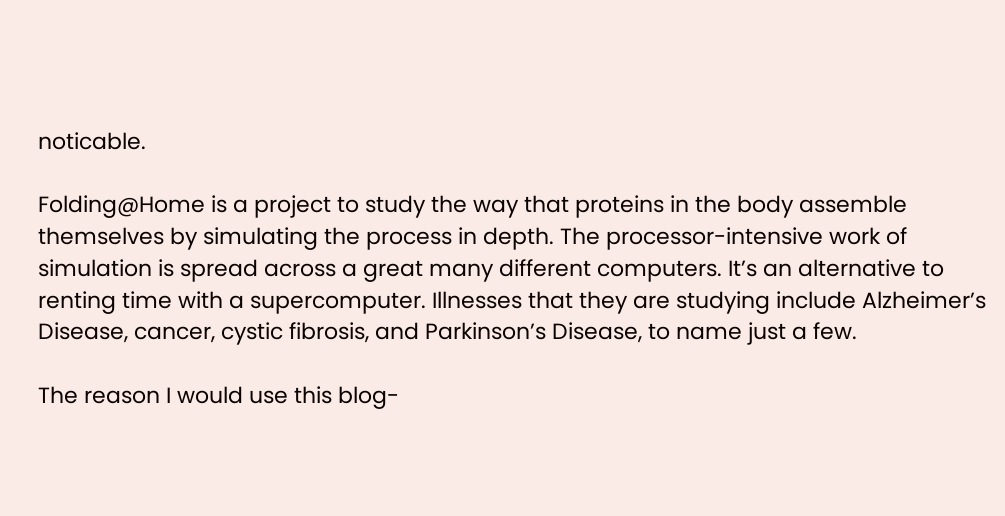noticable.

Folding@Home is a project to study the way that proteins in the body assemble themselves by simulating the process in depth. The processor-intensive work of simulation is spread across a great many different computers. It’s an alternative to renting time with a supercomputer. Illnesses that they are studying include Alzheimer’s Disease, cancer, cystic fibrosis, and Parkinson’s Disease, to name just a few.

The reason I would use this blog-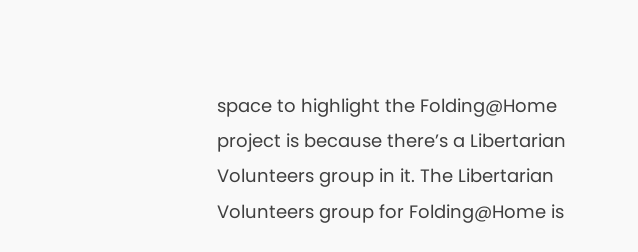space to highlight the Folding@Home project is because there’s a Libertarian Volunteers group in it. The Libertarian Volunteers group for Folding@Home is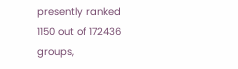presently ranked 1150 out of 172436 groups,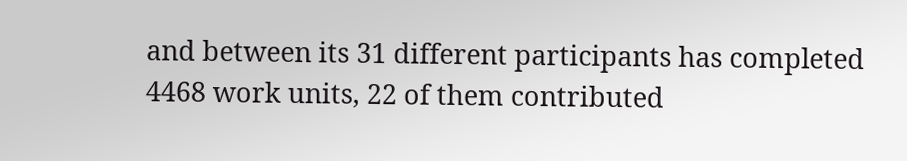and between its 31 different participants has completed 4468 work units, 22 of them contributed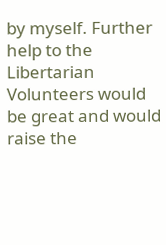by myself. Further help to the Libertarian Volunteers would be great and would raise the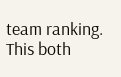team ranking. This both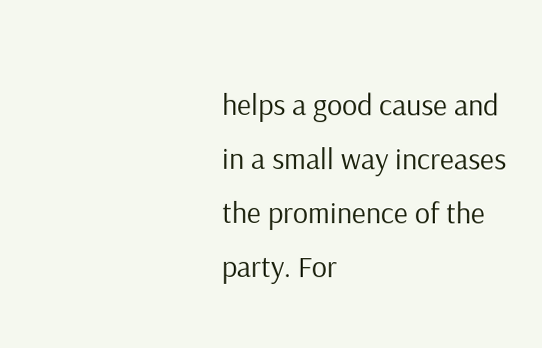helps a good cause and in a small way increases the prominence of the party. For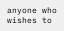anyone who wishes to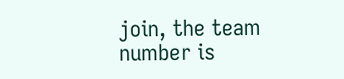join, the team number is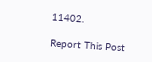11402.

Report This Post